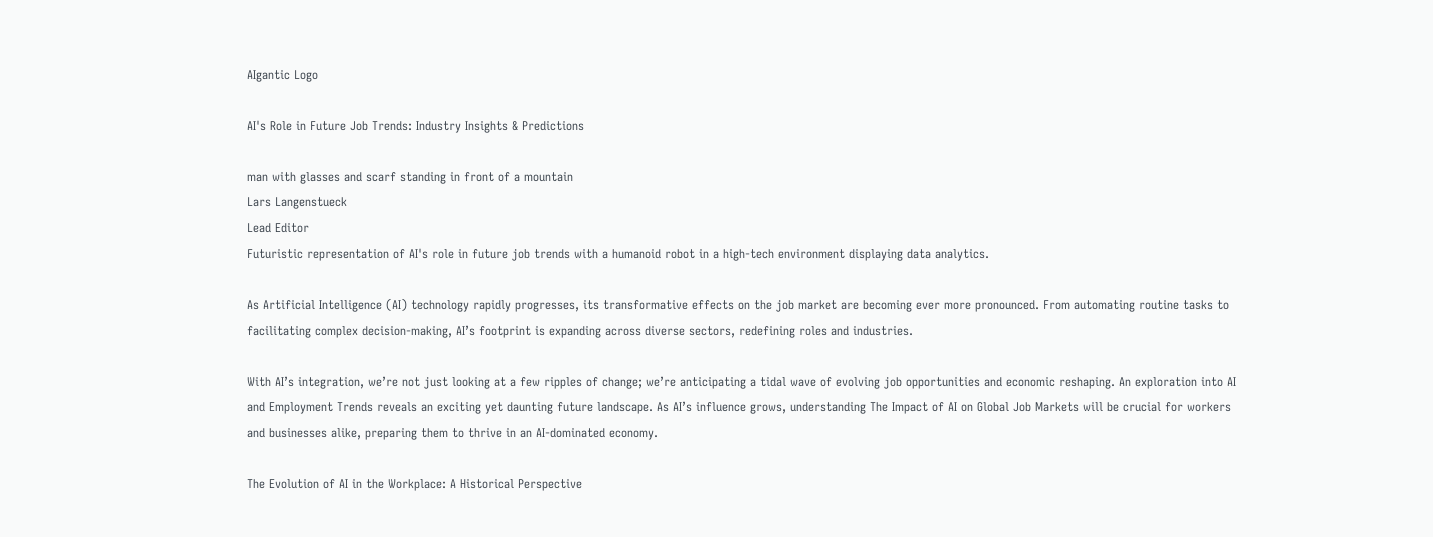AIgantic Logo

AI's Role in Future Job Trends: Industry Insights & Predictions

man with glasses and scarf standing in front of a mountain
Lars Langenstueck
Lead Editor
Futuristic representation of AI's role in future job trends with a humanoid robot in a high-tech environment displaying data analytics.

As Artificial Intelligence (AI) technology rapidly progresses, its transformative effects on the job market are becoming ever more pronounced. From automating routine tasks to facilitating complex decision-making, AI’s footprint is expanding across diverse sectors, redefining roles and industries.

With AI’s integration, we’re not just looking at a few ripples of change; we’re anticipating a tidal wave of evolving job opportunities and economic reshaping. An exploration into AI and Employment Trends reveals an exciting yet daunting future landscape. As AI’s influence grows, understanding The Impact of AI on Global Job Markets will be crucial for workers and businesses alike, preparing them to thrive in an AI-dominated economy.

The Evolution of AI in the Workplace: A Historical Perspective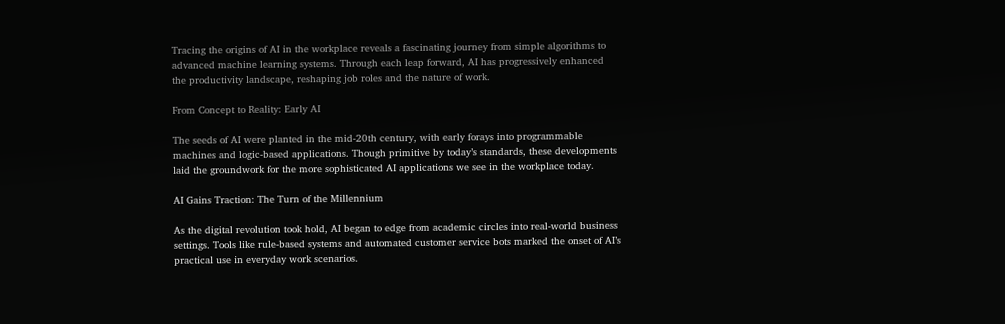Tracing the origins of AI in the workplace reveals a fascinating journey from simple algorithms to advanced machine learning systems. Through each leap forward, AI has progressively enhanced the productivity landscape, reshaping job roles and the nature of work.

From Concept to Reality: Early AI

The seeds of AI were planted in the mid-20th century, with early forays into programmable machines and logic-based applications. Though primitive by today’s standards, these developments laid the groundwork for the more sophisticated AI applications we see in the workplace today.

AI Gains Traction: The Turn of the Millennium

As the digital revolution took hold, AI began to edge from academic circles into real-world business settings. Tools like rule-based systems and automated customer service bots marked the onset of AI’s practical use in everyday work scenarios.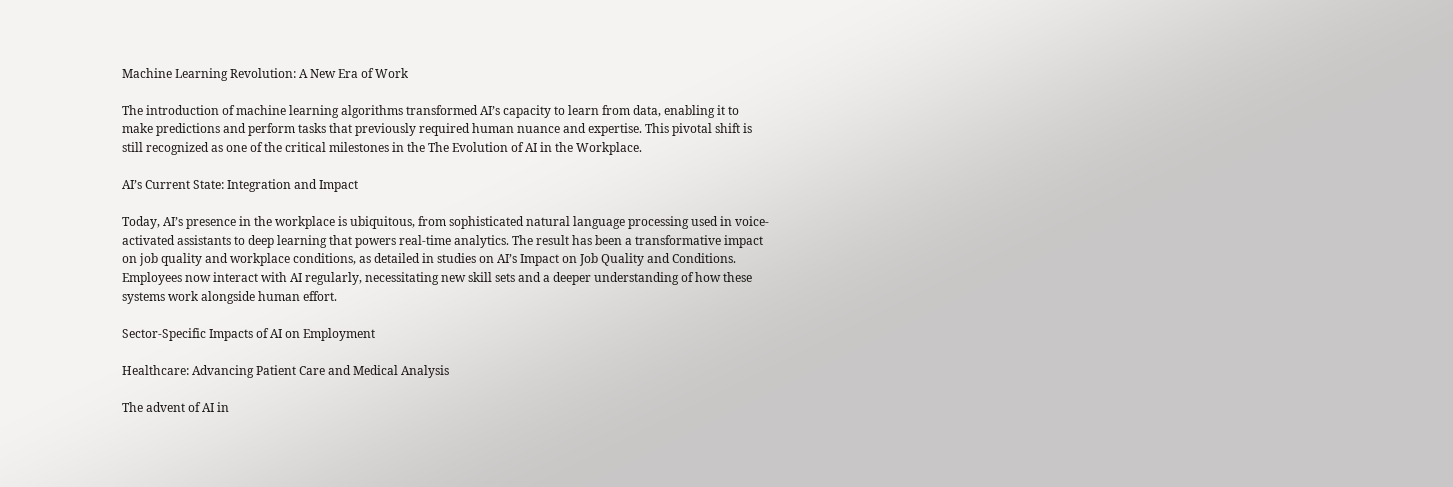Machine Learning Revolution: A New Era of Work

The introduction of machine learning algorithms transformed AI’s capacity to learn from data, enabling it to make predictions and perform tasks that previously required human nuance and expertise. This pivotal shift is still recognized as one of the critical milestones in the The Evolution of AI in the Workplace.

AI’s Current State: Integration and Impact

Today, AI’s presence in the workplace is ubiquitous, from sophisticated natural language processing used in voice-activated assistants to deep learning that powers real-time analytics. The result has been a transformative impact on job quality and workplace conditions, as detailed in studies on AI’s Impact on Job Quality and Conditions. Employees now interact with AI regularly, necessitating new skill sets and a deeper understanding of how these systems work alongside human effort.

Sector-Specific Impacts of AI on Employment

Healthcare: Advancing Patient Care and Medical Analysis

The advent of AI in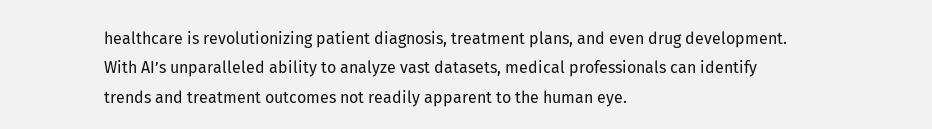healthcare is revolutionizing patient diagnosis, treatment plans, and even drug development. With AI’s unparalleled ability to analyze vast datasets, medical professionals can identify trends and treatment outcomes not readily apparent to the human eye.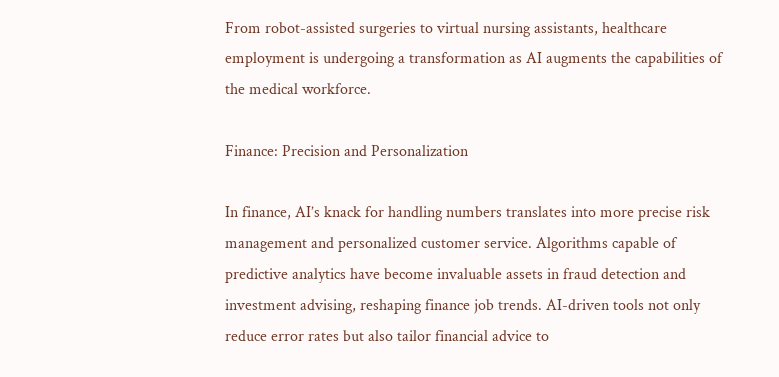From robot-assisted surgeries to virtual nursing assistants, healthcare employment is undergoing a transformation as AI augments the capabilities of the medical workforce.

Finance: Precision and Personalization

In finance, AI’s knack for handling numbers translates into more precise risk management and personalized customer service. Algorithms capable of predictive analytics have become invaluable assets in fraud detection and investment advising, reshaping finance job trends. AI-driven tools not only reduce error rates but also tailor financial advice to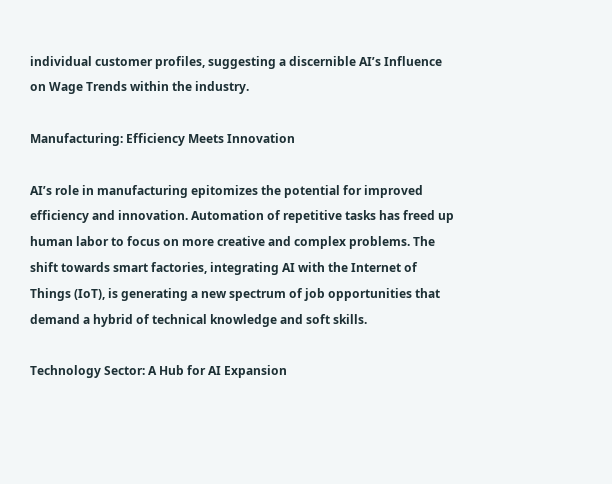individual customer profiles, suggesting a discernible AI’s Influence on Wage Trends within the industry.

Manufacturing: Efficiency Meets Innovation

AI’s role in manufacturing epitomizes the potential for improved efficiency and innovation. Automation of repetitive tasks has freed up human labor to focus on more creative and complex problems. The shift towards smart factories, integrating AI with the Internet of Things (IoT), is generating a new spectrum of job opportunities that demand a hybrid of technical knowledge and soft skills.

Technology Sector: A Hub for AI Expansion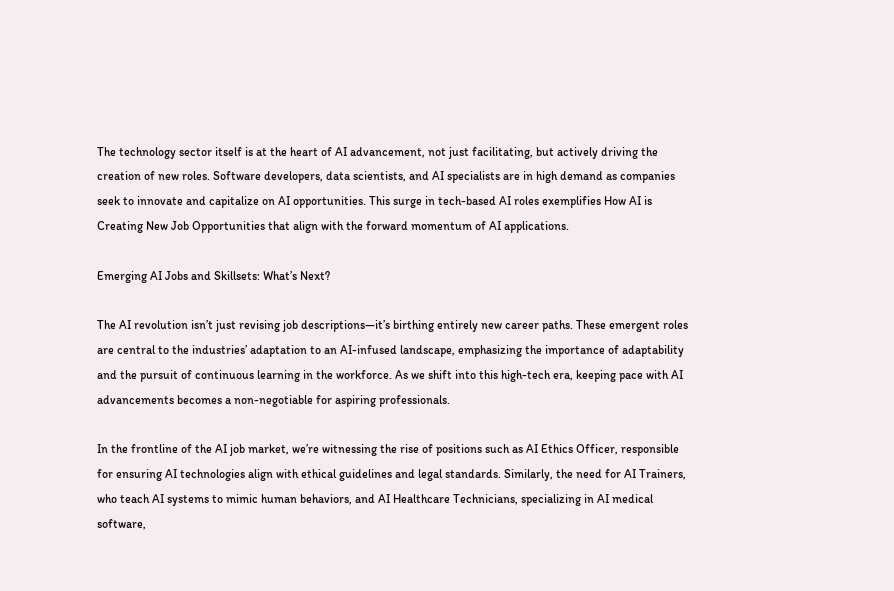The technology sector itself is at the heart of AI advancement, not just facilitating, but actively driving the creation of new roles. Software developers, data scientists, and AI specialists are in high demand as companies seek to innovate and capitalize on AI opportunities. This surge in tech-based AI roles exemplifies How AI is Creating New Job Opportunities that align with the forward momentum of AI applications.

Emerging AI Jobs and Skillsets: What’s Next?

The AI revolution isn’t just revising job descriptions—it’s birthing entirely new career paths. These emergent roles are central to the industries’ adaptation to an AI-infused landscape, emphasizing the importance of adaptability and the pursuit of continuous learning in the workforce. As we shift into this high-tech era, keeping pace with AI advancements becomes a non-negotiable for aspiring professionals.

In the frontline of the AI job market, we’re witnessing the rise of positions such as AI Ethics Officer, responsible for ensuring AI technologies align with ethical guidelines and legal standards. Similarly, the need for AI Trainers, who teach AI systems to mimic human behaviors, and AI Healthcare Technicians, specializing in AI medical software,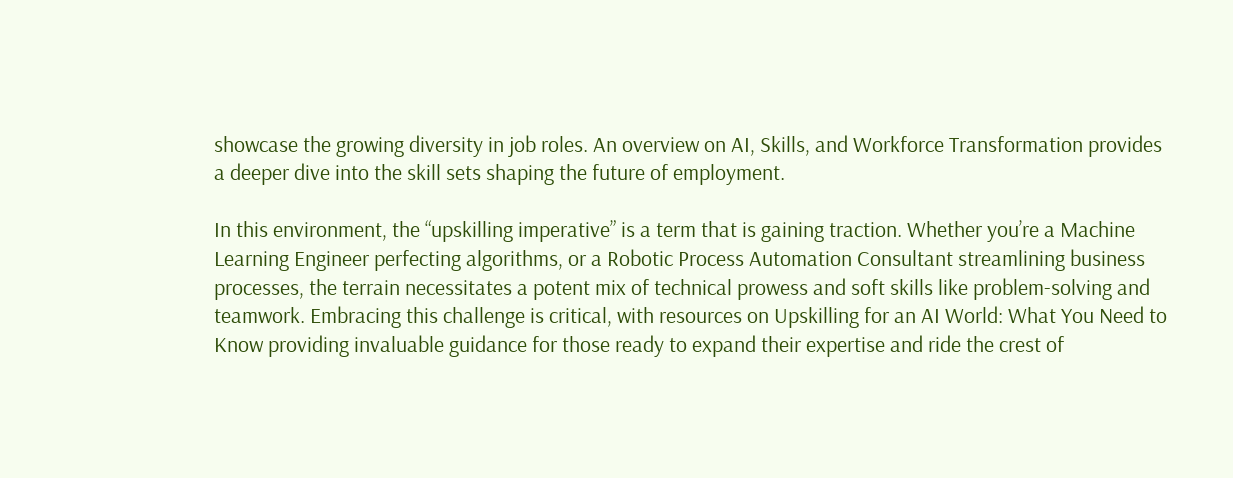showcase the growing diversity in job roles. An overview on AI, Skills, and Workforce Transformation provides a deeper dive into the skill sets shaping the future of employment.

In this environment, the “upskilling imperative” is a term that is gaining traction. Whether you’re a Machine Learning Engineer perfecting algorithms, or a Robotic Process Automation Consultant streamlining business processes, the terrain necessitates a potent mix of technical prowess and soft skills like problem-solving and teamwork. Embracing this challenge is critical, with resources on Upskilling for an AI World: What You Need to Know providing invaluable guidance for those ready to expand their expertise and ride the crest of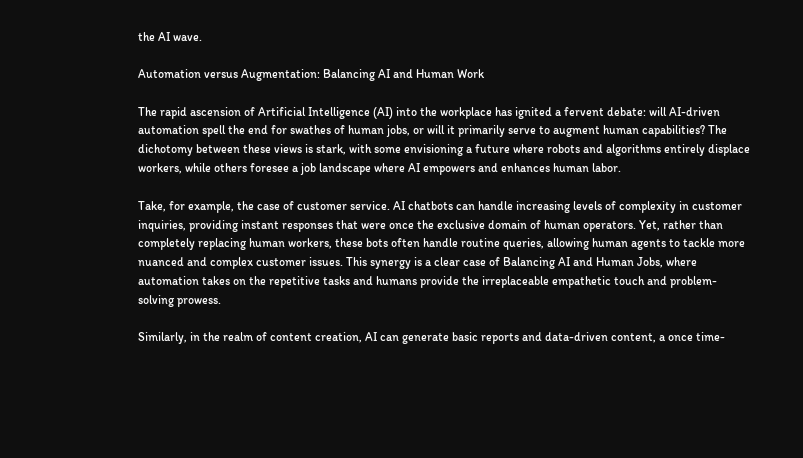the AI wave.

Automation versus Augmentation: Balancing AI and Human Work

The rapid ascension of Artificial Intelligence (AI) into the workplace has ignited a fervent debate: will AI-driven automation spell the end for swathes of human jobs, or will it primarily serve to augment human capabilities? The dichotomy between these views is stark, with some envisioning a future where robots and algorithms entirely displace workers, while others foresee a job landscape where AI empowers and enhances human labor.

Take, for example, the case of customer service. AI chatbots can handle increasing levels of complexity in customer inquiries, providing instant responses that were once the exclusive domain of human operators. Yet, rather than completely replacing human workers, these bots often handle routine queries, allowing human agents to tackle more nuanced and complex customer issues. This synergy is a clear case of Balancing AI and Human Jobs, where automation takes on the repetitive tasks and humans provide the irreplaceable empathetic touch and problem-solving prowess.

Similarly, in the realm of content creation, AI can generate basic reports and data-driven content, a once time-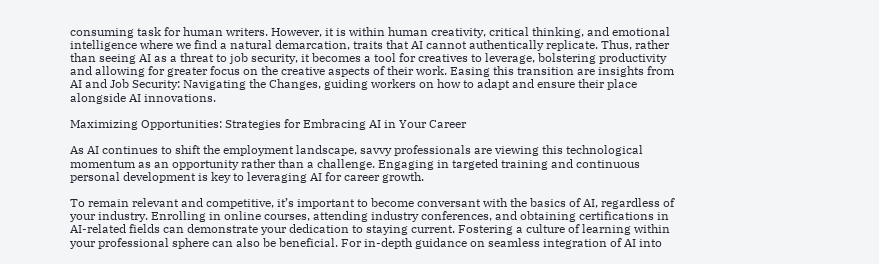consuming task for human writers. However, it is within human creativity, critical thinking, and emotional intelligence where we find a natural demarcation, traits that AI cannot authentically replicate. Thus, rather than seeing AI as a threat to job security, it becomes a tool for creatives to leverage, bolstering productivity and allowing for greater focus on the creative aspects of their work. Easing this transition are insights from AI and Job Security: Navigating the Changes, guiding workers on how to adapt and ensure their place alongside AI innovations.

Maximizing Opportunities: Strategies for Embracing AI in Your Career

As AI continues to shift the employment landscape, savvy professionals are viewing this technological momentum as an opportunity rather than a challenge. Engaging in targeted training and continuous personal development is key to leveraging AI for career growth.

To remain relevant and competitive, it’s important to become conversant with the basics of AI, regardless of your industry. Enrolling in online courses, attending industry conferences, and obtaining certifications in AI-related fields can demonstrate your dedication to staying current. Fostering a culture of learning within your professional sphere can also be beneficial. For in-depth guidance on seamless integration of AI into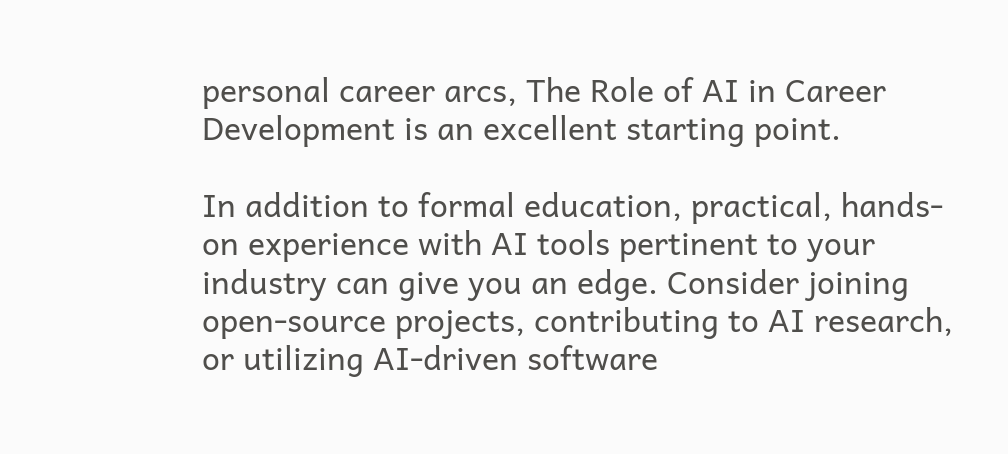personal career arcs, The Role of AI in Career Development is an excellent starting point.

In addition to formal education, practical, hands-on experience with AI tools pertinent to your industry can give you an edge. Consider joining open-source projects, contributing to AI research, or utilizing AI-driven software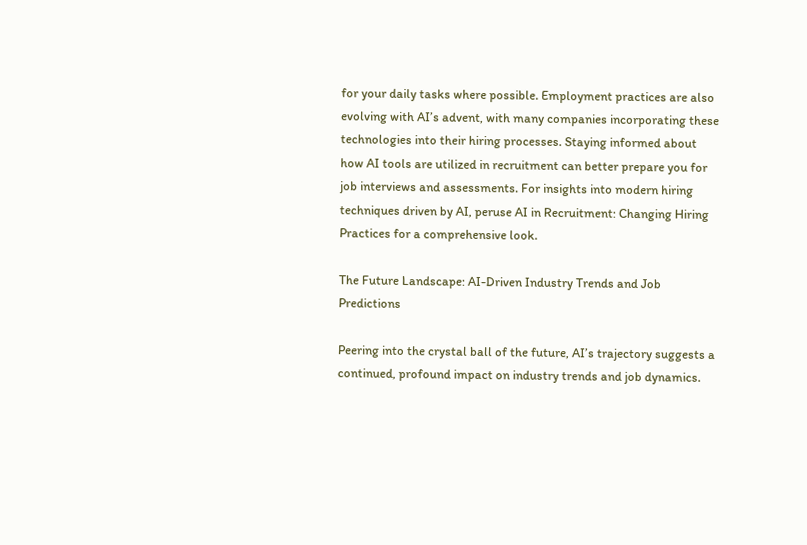for your daily tasks where possible. Employment practices are also evolving with AI’s advent, with many companies incorporating these technologies into their hiring processes. Staying informed about how AI tools are utilized in recruitment can better prepare you for job interviews and assessments. For insights into modern hiring techniques driven by AI, peruse AI in Recruitment: Changing Hiring Practices for a comprehensive look.

The Future Landscape: AI-Driven Industry Trends and Job Predictions

Peering into the crystal ball of the future, AI’s trajectory suggests a continued, profound impact on industry trends and job dynamics.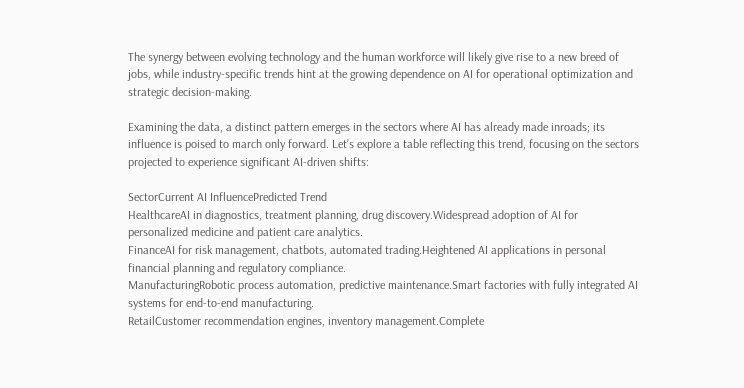The synergy between evolving technology and the human workforce will likely give rise to a new breed of jobs, while industry-specific trends hint at the growing dependence on AI for operational optimization and strategic decision-making.

Examining the data, a distinct pattern emerges in the sectors where AI has already made inroads; its influence is poised to march only forward. Let’s explore a table reflecting this trend, focusing on the sectors projected to experience significant AI-driven shifts:

SectorCurrent AI InfluencePredicted Trend
HealthcareAI in diagnostics, treatment planning, drug discovery.Widespread adoption of AI for personalized medicine and patient care analytics.
FinanceAI for risk management, chatbots, automated trading.Heightened AI applications in personal financial planning and regulatory compliance.
ManufacturingRobotic process automation, predictive maintenance.Smart factories with fully integrated AI systems for end-to-end manufacturing.
RetailCustomer recommendation engines, inventory management.Complete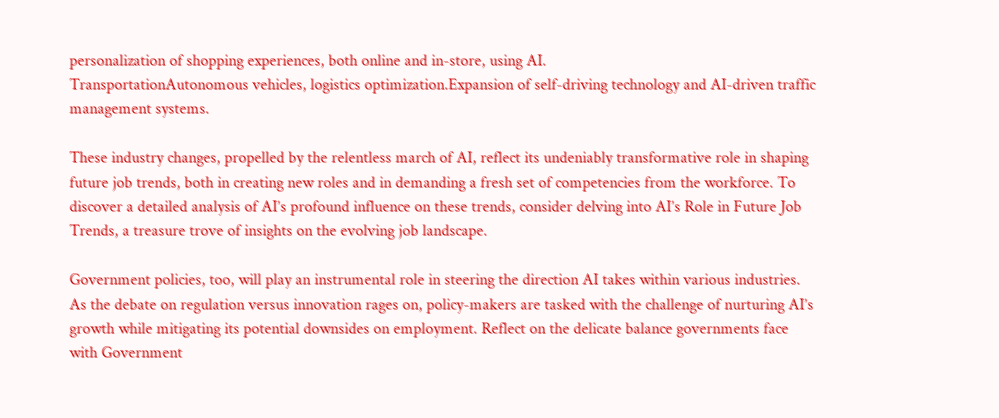personalization of shopping experiences, both online and in-store, using AI.
TransportationAutonomous vehicles, logistics optimization.Expansion of self-driving technology and AI-driven traffic management systems.

These industry changes, propelled by the relentless march of AI, reflect its undeniably transformative role in shaping future job trends, both in creating new roles and in demanding a fresh set of competencies from the workforce. To discover a detailed analysis of AI’s profound influence on these trends, consider delving into AI’s Role in Future Job Trends, a treasure trove of insights on the evolving job landscape.

Government policies, too, will play an instrumental role in steering the direction AI takes within various industries. As the debate on regulation versus innovation rages on, policy-makers are tasked with the challenge of nurturing AI’s growth while mitigating its potential downsides on employment. Reflect on the delicate balance governments face with Government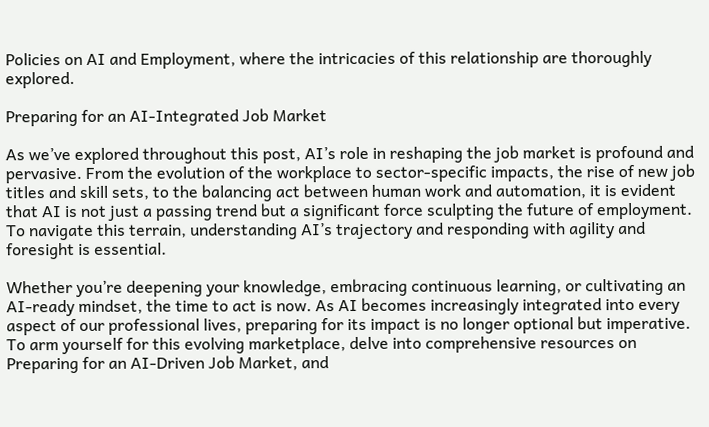Policies on AI and Employment, where the intricacies of this relationship are thoroughly explored.

Preparing for an AI-Integrated Job Market

As we’ve explored throughout this post, AI’s role in reshaping the job market is profound and pervasive. From the evolution of the workplace to sector-specific impacts, the rise of new job titles and skill sets, to the balancing act between human work and automation, it is evident that AI is not just a passing trend but a significant force sculpting the future of employment. To navigate this terrain, understanding AI’s trajectory and responding with agility and foresight is essential.

Whether you’re deepening your knowledge, embracing continuous learning, or cultivating an AI-ready mindset, the time to act is now. As AI becomes increasingly integrated into every aspect of our professional lives, preparing for its impact is no longer optional but imperative. To arm yourself for this evolving marketplace, delve into comprehensive resources on Preparing for an AI-Driven Job Market, and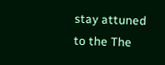stay attuned to the The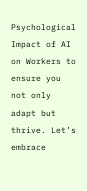Psychological Impact of AI on Workers to ensure you not only adapt but thrive. Let’s embrace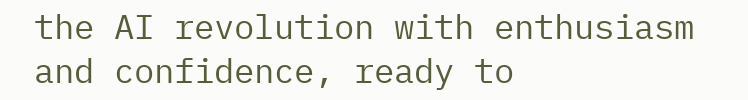the AI revolution with enthusiasm and confidence, ready to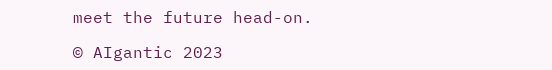meet the future head-on.

© AIgantic 2023